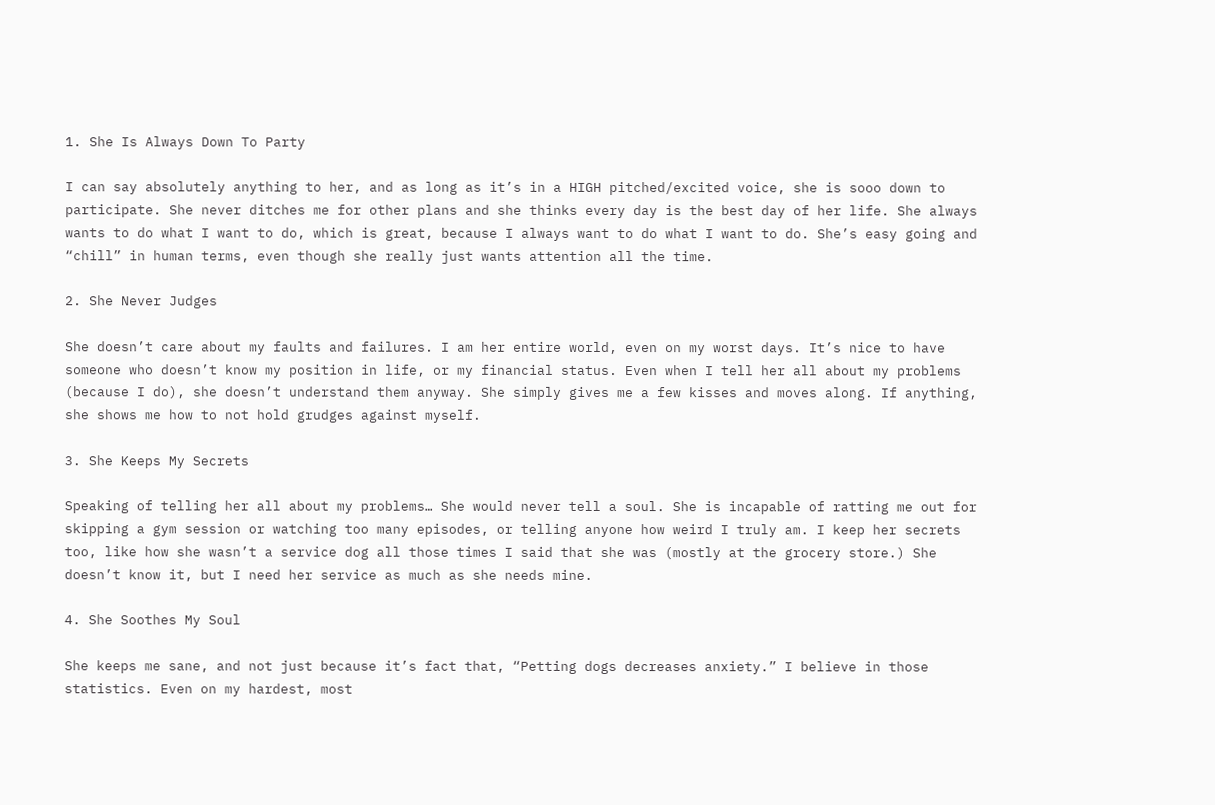1. She Is Always Down To Party

I can say absolutely anything to her, and as long as it’s in a HIGH pitched/excited voice, she is sooo down to participate. She never ditches me for other plans and she thinks every day is the best day of her life. She always wants to do what I want to do, which is great, because I always want to do what I want to do. She’s easy going and “chill” in human terms, even though she really just wants attention all the time.

2. She Never Judges

She doesn’t care about my faults and failures. I am her entire world, even on my worst days. It’s nice to have someone who doesn’t know my position in life, or my financial status. Even when I tell her all about my problems (because I do), she doesn’t understand them anyway. She simply gives me a few kisses and moves along. If anything, she shows me how to not hold grudges against myself.

3. She Keeps My Secrets

Speaking of telling her all about my problems… She would never tell a soul. She is incapable of ratting me out for skipping a gym session or watching too many episodes, or telling anyone how weird I truly am. I keep her secrets too, like how she wasn’t a service dog all those times I said that she was (mostly at the grocery store.) She doesn’t know it, but I need her service as much as she needs mine.

4. She Soothes My Soul

She keeps me sane, and not just because it’s fact that, “Petting dogs decreases anxiety.” I believe in those statistics. Even on my hardest, most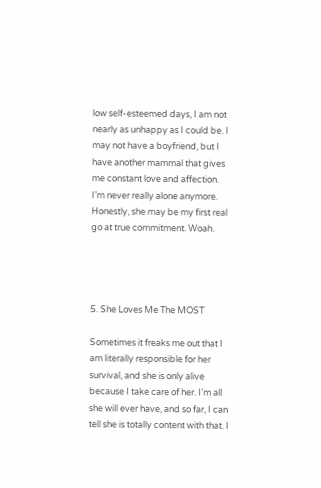low self-esteemed days, I am not nearly as unhappy as I could be. I may not have a boyfriend, but I have another mammal that gives me constant love and affection. I’m never really alone anymore. Honestly, she may be my first real go at true commitment. Woah.




5. She Loves Me The MOST

Sometimes it freaks me out that I am literally responsible for her survival, and she is only alive because I take care of her. I’m all she will ever have, and so far, I can tell she is totally content with that. I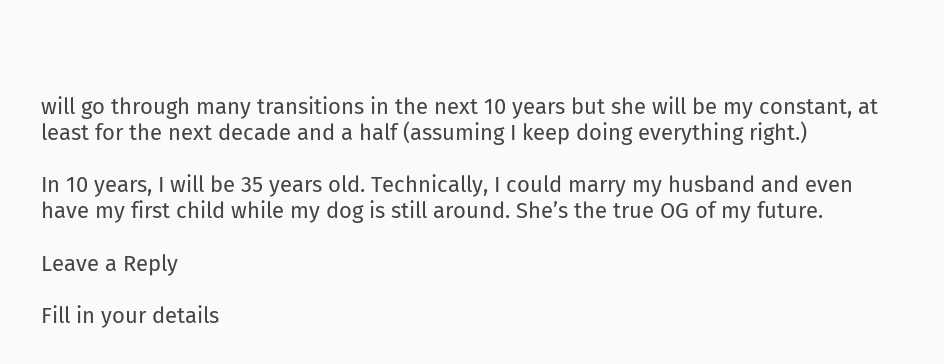will go through many transitions in the next 10 years but she will be my constant, at least for the next decade and a half (assuming I keep doing everything right.)

In 10 years, I will be 35 years old. Technically, I could marry my husband and even have my first child while my dog is still around. She’s the true OG of my future.

Leave a Reply

Fill in your details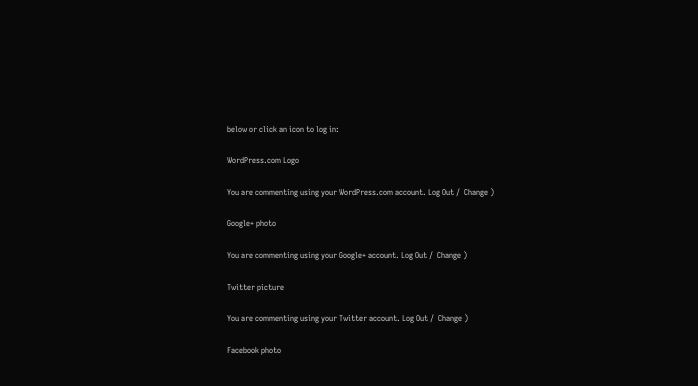below or click an icon to log in:

WordPress.com Logo

You are commenting using your WordPress.com account. Log Out /  Change )

Google+ photo

You are commenting using your Google+ account. Log Out /  Change )

Twitter picture

You are commenting using your Twitter account. Log Out /  Change )

Facebook photo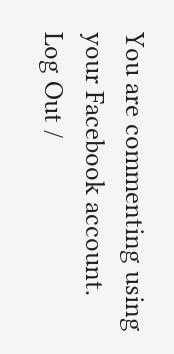You are commenting using your Facebook account. Log Out /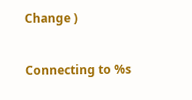Change )


Connecting to %s